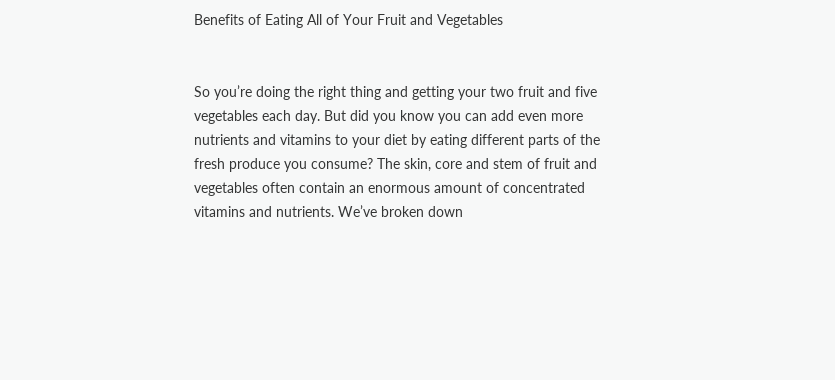Benefits of Eating All of Your Fruit and Vegetables


So you’re doing the right thing and getting your two fruit and five vegetables each day. But did you know you can add even more nutrients and vitamins to your diet by eating different parts of the fresh produce you consume? The skin, core and stem of fruit and vegetables often contain an enormous amount of concentrated vitamins and nutrients. We’ve broken down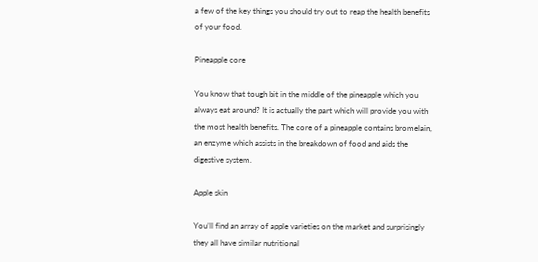a few of the key things you should try out to reap the health benefits of your food.

Pineapple core

You know that tough bit in the middle of the pineapple which you always eat around? It is actually the part which will provide you with the most health benefits. The core of a pineapple contains bromelain, an enzyme which assists in the breakdown of food and aids the digestive system.

Apple skin

You’ll find an array of apple varieties on the market and surprisingly they all have similar nutritional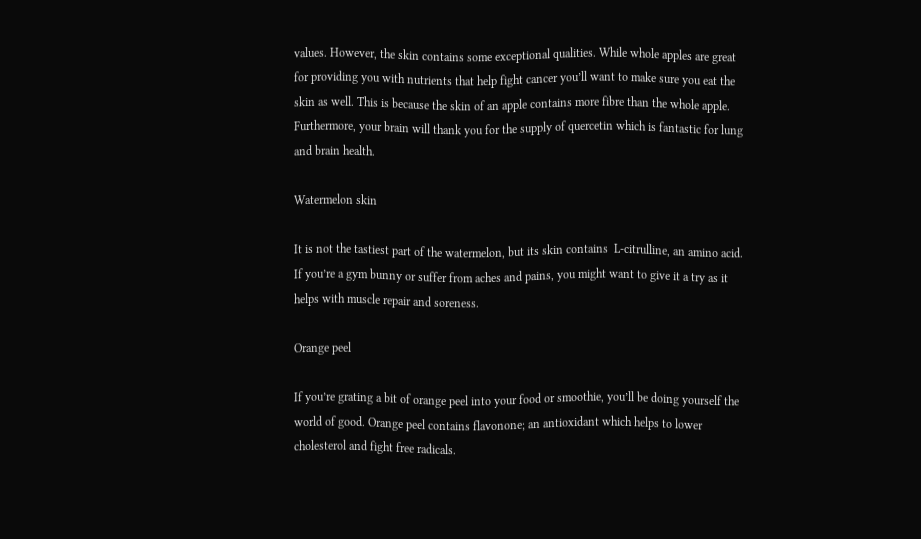values. However, the skin contains some exceptional qualities. While whole apples are great for providing you with nutrients that help fight cancer you’ll want to make sure you eat the skin as well. This is because the skin of an apple contains more fibre than the whole apple. Furthermore, your brain will thank you for the supply of quercetin which is fantastic for lung and brain health.

Watermelon skin

It is not the tastiest part of the watermelon, but its skin contains  L-citrulline, an amino acid. If you’re a gym bunny or suffer from aches and pains, you might want to give it a try as it helps with muscle repair and soreness.

Orange peel

If you’re grating a bit of orange peel into your food or smoothie, you’ll be doing yourself the world of good. Orange peel contains flavonone; an antioxidant which helps to lower cholesterol and fight free radicals.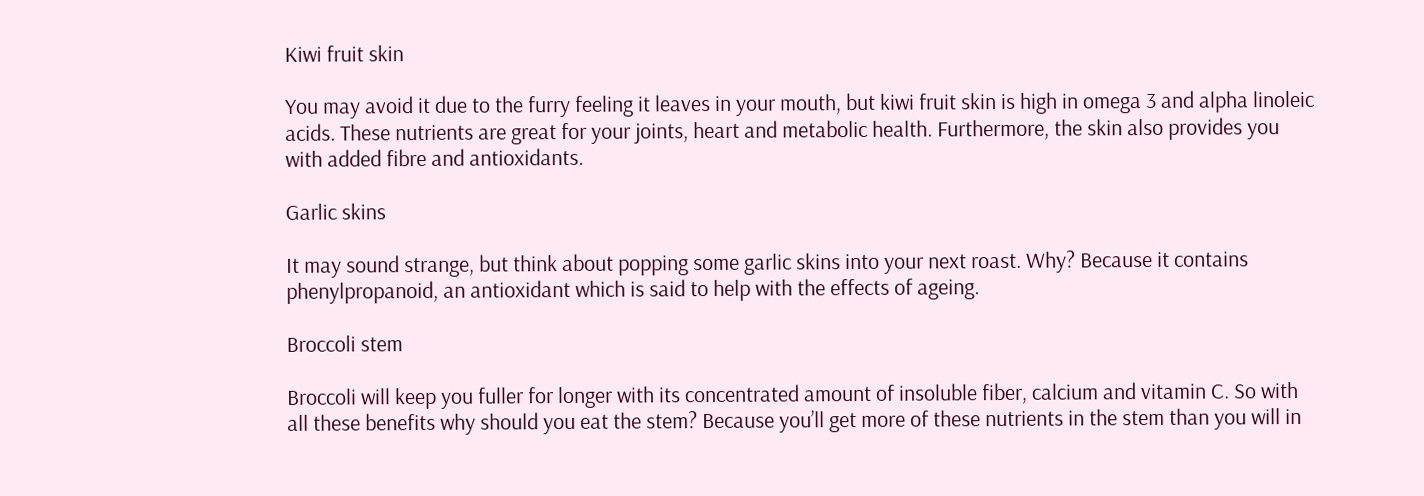Kiwi fruit skin

You may avoid it due to the furry feeling it leaves in your mouth, but kiwi fruit skin is high in omega 3 and alpha linoleic acids. These nutrients are great for your joints, heart and metabolic health. Furthermore, the skin also provides you with added fibre and antioxidants.

Garlic skins

It may sound strange, but think about popping some garlic skins into your next roast. Why? Because it contains phenylpropanoid, an antioxidant which is said to help with the effects of ageing.

Broccoli stem

Broccoli will keep you fuller for longer with its concentrated amount of insoluble fiber, calcium and vitamin C. So with all these benefits why should you eat the stem? Because you’ll get more of these nutrients in the stem than you will in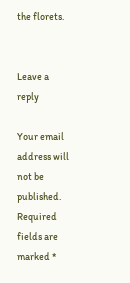the florets.


Leave a reply

Your email address will not be published. Required fields are marked *